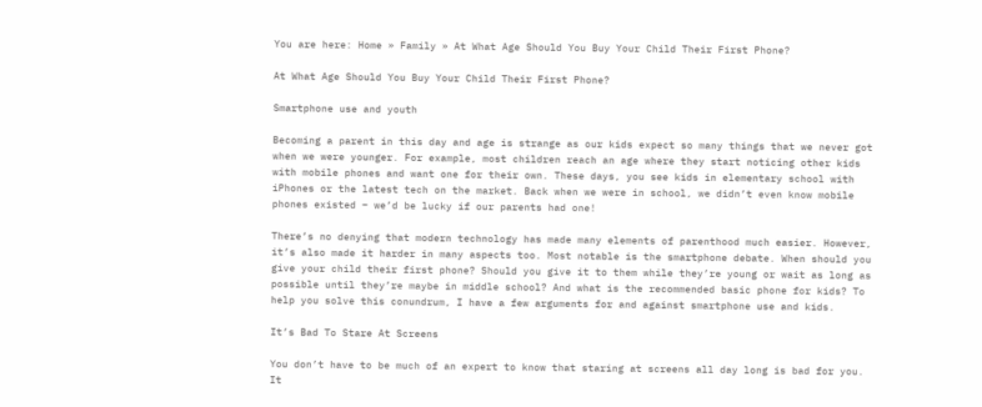You are here: Home » Family » At What Age Should You Buy Your Child Their First Phone?

At What Age Should You Buy Your Child Their First Phone?

Smartphone use and youth

Becoming a parent in this day and age is strange as our kids expect so many things that we never got when we were younger. For example, most children reach an age where they start noticing other kids with mobile phones and want one for their own. These days, you see kids in elementary school with iPhones or the latest tech on the market. Back when we were in school, we didn’t even know mobile phones existed – we’d be lucky if our parents had one!

There’s no denying that modern technology has made many elements of parenthood much easier. However, it’s also made it harder in many aspects too. Most notable is the smartphone debate. When should you give your child their first phone? Should you give it to them while they’re young or wait as long as possible until they’re maybe in middle school? And what is the recommended basic phone for kids? To help you solve this conundrum, I have a few arguments for and against smartphone use and kids.

It’s Bad To Stare At Screens

You don’t have to be much of an expert to know that staring at screens all day long is bad for you. It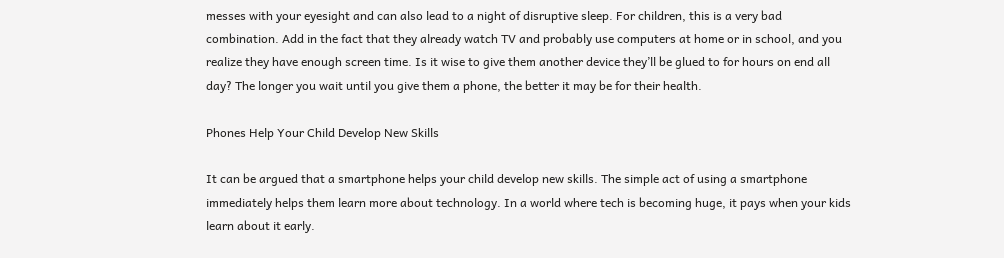messes with your eyesight and can also lead to a night of disruptive sleep. For children, this is a very bad combination. Add in the fact that they already watch TV and probably use computers at home or in school, and you realize they have enough screen time. Is it wise to give them another device they’ll be glued to for hours on end all day? The longer you wait until you give them a phone, the better it may be for their health.

Phones Help Your Child Develop New Skills

It can be argued that a smartphone helps your child develop new skills. The simple act of using a smartphone immediately helps them learn more about technology. In a world where tech is becoming huge, it pays when your kids learn about it early.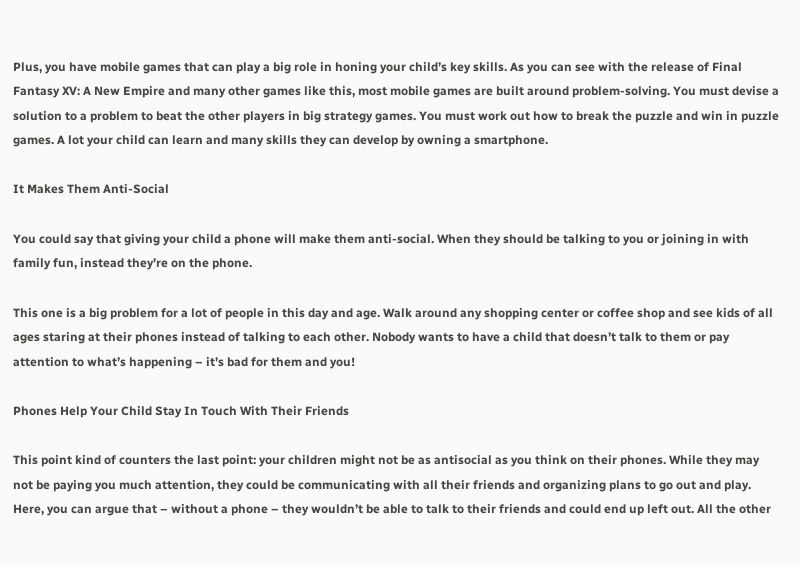Plus, you have mobile games that can play a big role in honing your child’s key skills. As you can see with the release of Final Fantasy XV: A New Empire and many other games like this, most mobile games are built around problem-solving. You must devise a solution to a problem to beat the other players in big strategy games. You must work out how to break the puzzle and win in puzzle games. A lot your child can learn and many skills they can develop by owning a smartphone.

It Makes Them Anti-Social

You could say that giving your child a phone will make them anti-social. When they should be talking to you or joining in with family fun, instead they’re on the phone.

This one is a big problem for a lot of people in this day and age. Walk around any shopping center or coffee shop and see kids of all ages staring at their phones instead of talking to each other. Nobody wants to have a child that doesn’t talk to them or pay attention to what’s happening – it’s bad for them and you!

Phones Help Your Child Stay In Touch With Their Friends

This point kind of counters the last point: your children might not be as antisocial as you think on their phones. While they may not be paying you much attention, they could be communicating with all their friends and organizing plans to go out and play. Here, you can argue that – without a phone – they wouldn’t be able to talk to their friends and could end up left out. All the other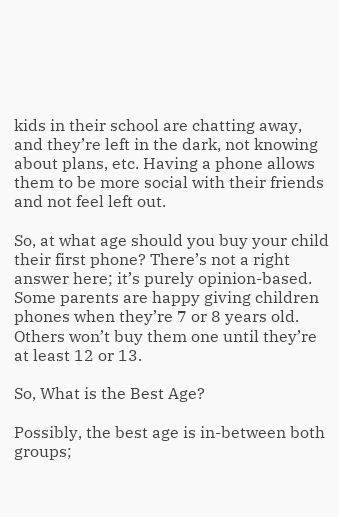kids in their school are chatting away, and they’re left in the dark, not knowing about plans, etc. Having a phone allows them to be more social with their friends and not feel left out.

So, at what age should you buy your child their first phone? There’s not a right answer here; it’s purely opinion-based. Some parents are happy giving children phones when they’re 7 or 8 years old. Others won’t buy them one until they’re at least 12 or 13.

So, What is the Best Age?

Possibly, the best age is in-between both groups;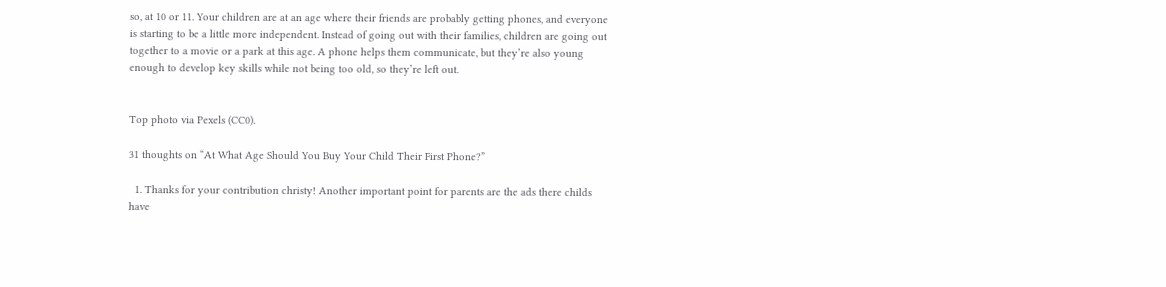so, at 10 or 11. Your children are at an age where their friends are probably getting phones, and everyone is starting to be a little more independent. Instead of going out with their families, children are going out together to a movie or a park at this age. A phone helps them communicate, but they’re also young enough to develop key skills while not being too old, so they’re left out.


Top photo via Pexels (CC0).

31 thoughts on “At What Age Should You Buy Your Child Their First Phone?”

  1. Thanks for your contribution christy! Another important point for parents are the ads there childs have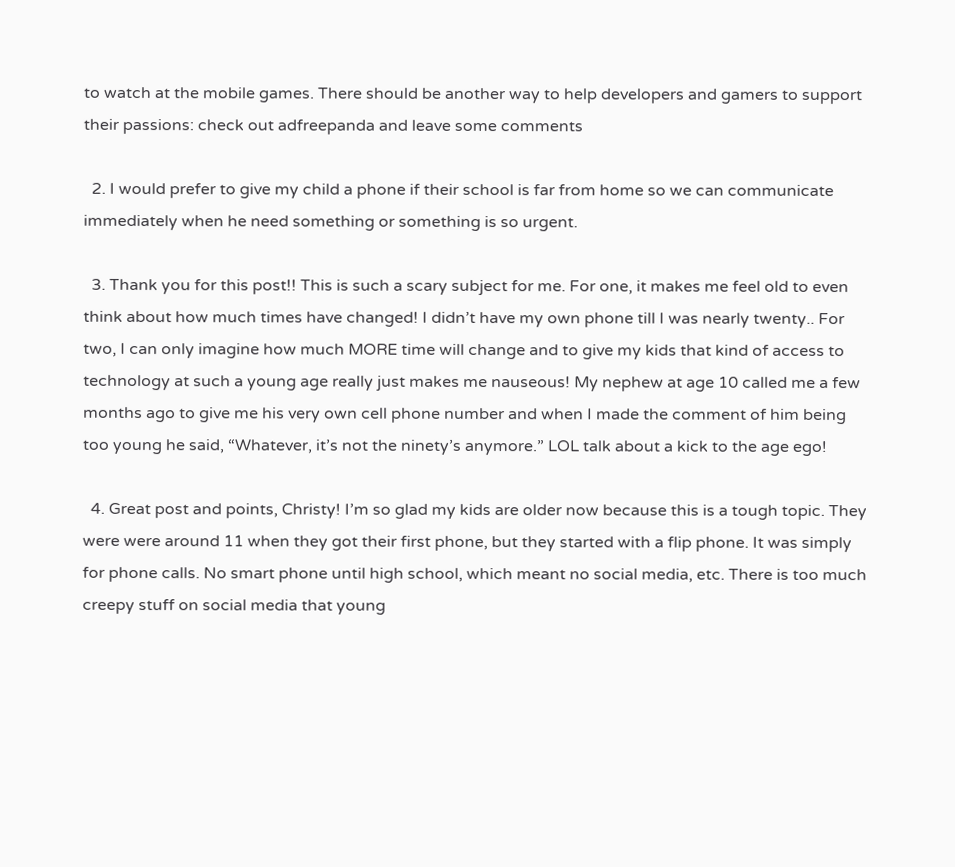to watch at the mobile games. There should be another way to help developers and gamers to support their passions: check out adfreepanda and leave some comments

  2. I would prefer to give my child a phone if their school is far from home so we can communicate immediately when he need something or something is so urgent.

  3. Thank you for this post!! This is such a scary subject for me. For one, it makes me feel old to even think about how much times have changed! I didn’t have my own phone till I was nearly twenty.. For two, I can only imagine how much MORE time will change and to give my kids that kind of access to technology at such a young age really just makes me nauseous! My nephew at age 10 called me a few months ago to give me his very own cell phone number and when I made the comment of him being too young he said, “Whatever, it’s not the ninety’s anymore.” LOL talk about a kick to the age ego!

  4. Great post and points, Christy! I’m so glad my kids are older now because this is a tough topic. They were were around 11 when they got their first phone, but they started with a flip phone. It was simply for phone calls. No smart phone until high school, which meant no social media, etc. There is too much creepy stuff on social media that young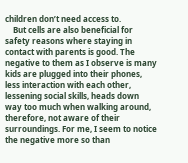children don’t need access to.
    But cells are also beneficial for safety reasons where staying in contact with parents is good. The negative to them as I observe is many kids are plugged into their phones, less interaction with each other, lessening social skills, heads down way too much when walking around, therefore, not aware of their surroundings. For me, I seem to notice the negative more so than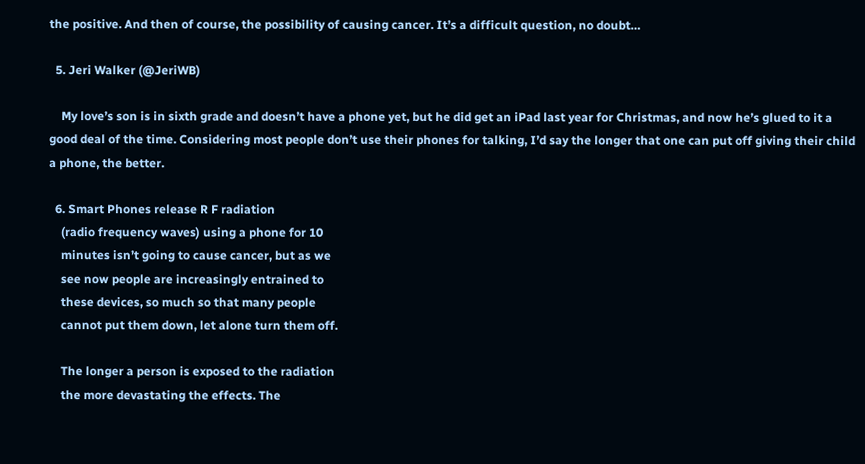the positive. And then of course, the possibility of causing cancer. It’s a difficult question, no doubt…

  5. Jeri Walker (@JeriWB)

    My love’s son is in sixth grade and doesn’t have a phone yet, but he did get an iPad last year for Christmas, and now he’s glued to it a good deal of the time. Considering most people don’t use their phones for talking, I’d say the longer that one can put off giving their child a phone, the better.

  6. Smart Phones release R F radiation
    (radio frequency waves) using a phone for 10
    minutes isn’t going to cause cancer, but as we
    see now people are increasingly entrained to
    these devices, so much so that many people
    cannot put them down, let alone turn them off.

    The longer a person is exposed to the radiation
    the more devastating the effects. The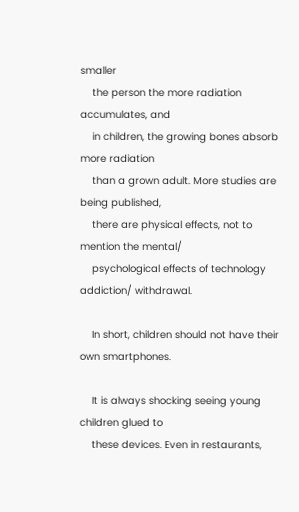smaller
    the person the more radiation accumulates, and
    in children, the growing bones absorb more radiation
    than a grown adult. More studies are being published,
    there are physical effects, not to mention the mental/
    psychological effects of technology addiction/ withdrawal.

    In short, children should not have their own smartphones.

    It is always shocking seeing young children glued to
    these devices. Even in restaurants,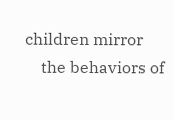children mirror
    the behaviors of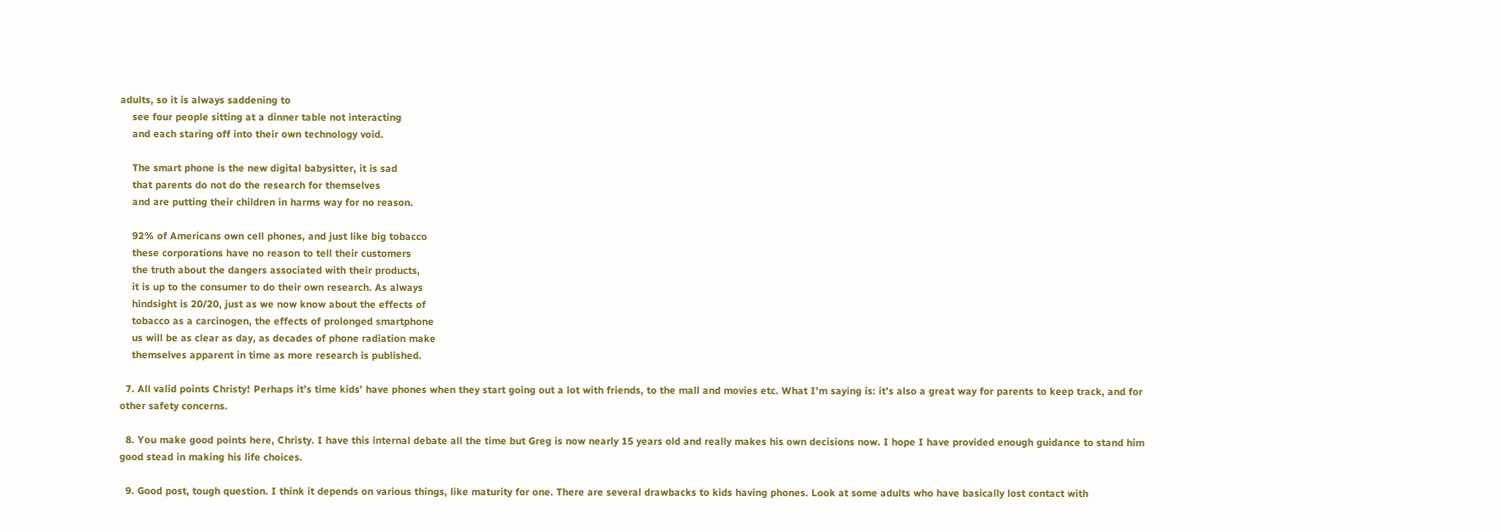adults, so it is always saddening to
    see four people sitting at a dinner table not interacting
    and each staring off into their own technology void.

    The smart phone is the new digital babysitter, it is sad
    that parents do not do the research for themselves
    and are putting their children in harms way for no reason.

    92% of Americans own cell phones, and just like big tobacco
    these corporations have no reason to tell their customers
    the truth about the dangers associated with their products,
    it is up to the consumer to do their own research. As always
    hindsight is 20/20, just as we now know about the effects of
    tobacco as a carcinogen, the effects of prolonged smartphone
    us will be as clear as day, as decades of phone radiation make
    themselves apparent in time as more research is published.

  7. All valid points Christy! Perhaps it’s time kids’ have phones when they start going out a lot with friends, to the mall and movies etc. What I’m saying is: it’s also a great way for parents to keep track, and for other safety concerns.

  8. You make good points here, Christy. I have this internal debate all the time but Greg is now nearly 15 years old and really makes his own decisions now. I hope I have provided enough guidance to stand him good stead in making his life choices.

  9. Good post, tough question. I think it depends on various things, like maturity for one. There are several drawbacks to kids having phones. Look at some adults who have basically lost contact with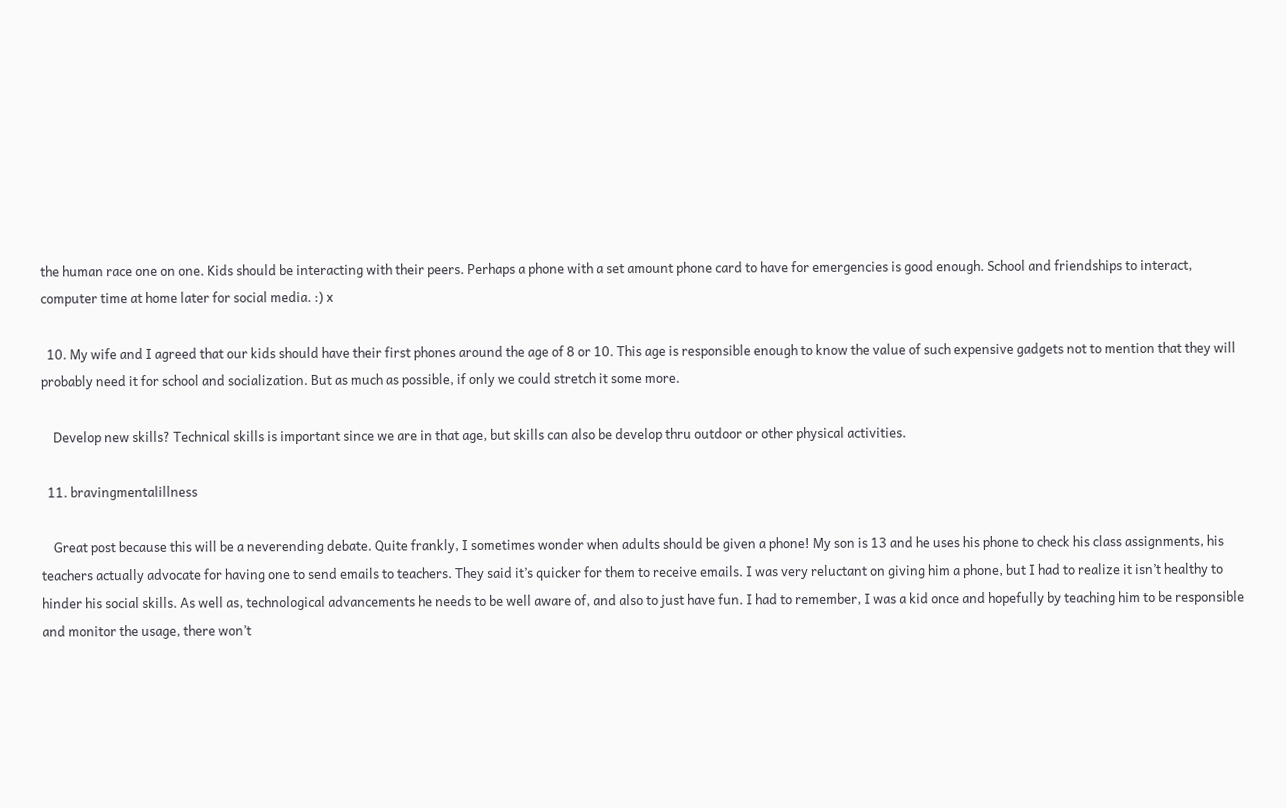the human race one on one. Kids should be interacting with their peers. Perhaps a phone with a set amount phone card to have for emergencies is good enough. School and friendships to interact, computer time at home later for social media. :) x

  10. My wife and I agreed that our kids should have their first phones around the age of 8 or 10. This age is responsible enough to know the value of such expensive gadgets not to mention that they will probably need it for school and socialization. But as much as possible, if only we could stretch it some more.

    Develop new skills? Technical skills is important since we are in that age, but skills can also be develop thru outdoor or other physical activities.

  11. bravingmentalillness

    Great post because this will be a neverending debate. Quite frankly, I sometimes wonder when adults should be given a phone! My son is 13 and he uses his phone to check his class assignments, his teachers actually advocate for having one to send emails to teachers. They said it’s quicker for them to receive emails. I was very reluctant on giving him a phone, but I had to realize it isn’t healthy to hinder his social skills. As well as, technological advancements he needs to be well aware of, and also to just have fun. I had to remember, I was a kid once and hopefully by teaching him to be responsible and monitor the usage, there won’t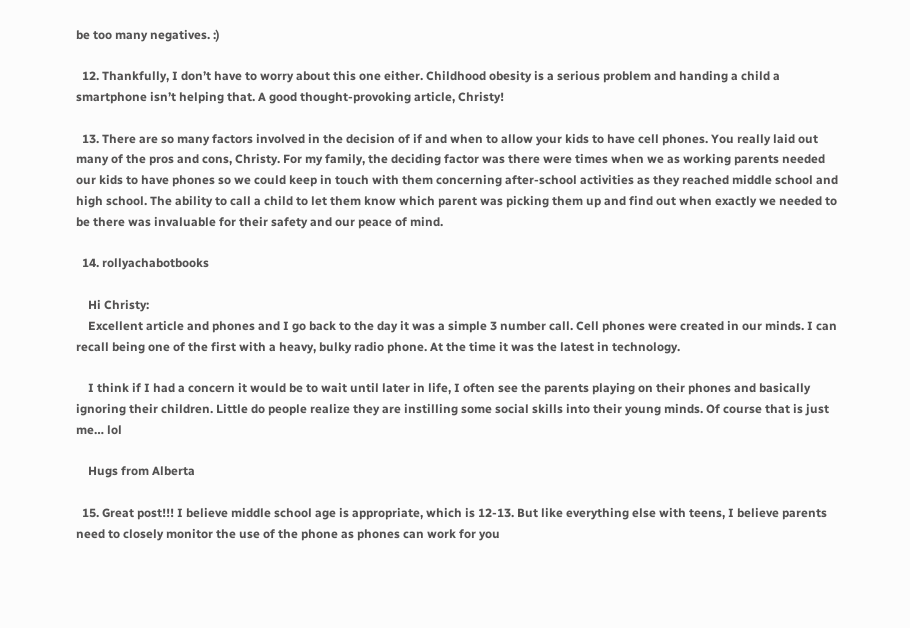be too many negatives. :)

  12. Thankfully, I don’t have to worry about this one either. Childhood obesity is a serious problem and handing a child a smartphone isn’t helping that. A good thought-provoking article, Christy!

  13. There are so many factors involved in the decision of if and when to allow your kids to have cell phones. You really laid out many of the pros and cons, Christy. For my family, the deciding factor was there were times when we as working parents needed our kids to have phones so we could keep in touch with them concerning after-school activities as they reached middle school and high school. The ability to call a child to let them know which parent was picking them up and find out when exactly we needed to be there was invaluable for their safety and our peace of mind.

  14. rollyachabotbooks

    Hi Christy:
    Excellent article and phones and I go back to the day it was a simple 3 number call. Cell phones were created in our minds. I can recall being one of the first with a heavy, bulky radio phone. At the time it was the latest in technology.

    I think if I had a concern it would be to wait until later in life, I often see the parents playing on their phones and basically ignoring their children. Little do people realize they are instilling some social skills into their young minds. Of course that is just me… lol

    Hugs from Alberta

  15. Great post!!! I believe middle school age is appropriate, which is 12-13. But like everything else with teens, I believe parents need to closely monitor the use of the phone as phones can work for you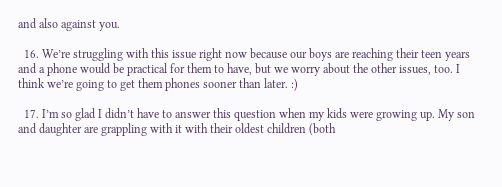and also against you.

  16. We’re struggling with this issue right now because our boys are reaching their teen years and a phone would be practical for them to have, but we worry about the other issues, too. I think we’re going to get them phones sooner than later. :)

  17. I’m so glad I didn’t have to answer this question when my kids were growing up. My son and daughter are grappling with it with their oldest children (both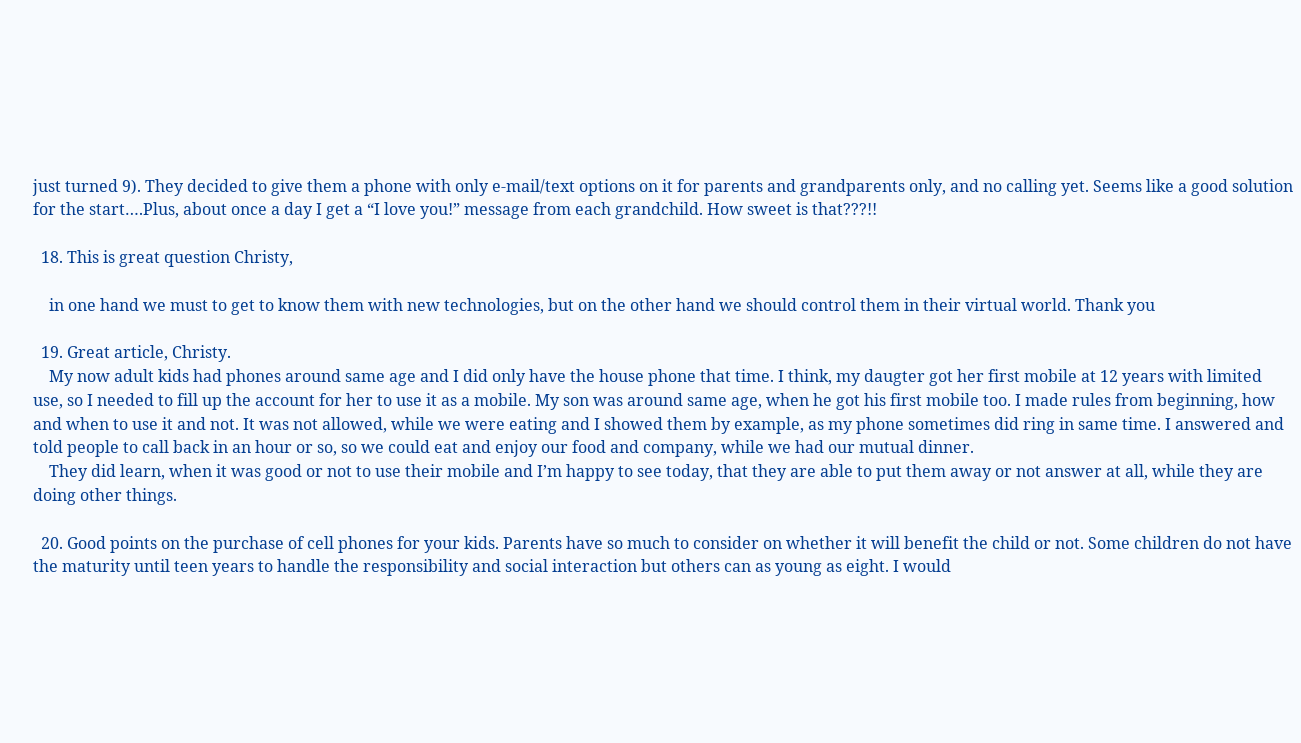just turned 9). They decided to give them a phone with only e-mail/text options on it for parents and grandparents only, and no calling yet. Seems like a good solution for the start….Plus, about once a day I get a “I love you!” message from each grandchild. How sweet is that???!!

  18. This is great question Christy,

    in one hand we must to get to know them with new technologies, but on the other hand we should control them in their virtual world. Thank you

  19. Great article, Christy.
    My now adult kids had phones around same age and I did only have the house phone that time. I think, my daugter got her first mobile at 12 years with limited use, so I needed to fill up the account for her to use it as a mobile. My son was around same age, when he got his first mobile too. I made rules from beginning, how and when to use it and not. It was not allowed, while we were eating and I showed them by example, as my phone sometimes did ring in same time. I answered and told people to call back in an hour or so, so we could eat and enjoy our food and company, while we had our mutual dinner.
    They did learn, when it was good or not to use their mobile and I’m happy to see today, that they are able to put them away or not answer at all, while they are doing other things.

  20. Good points on the purchase of cell phones for your kids. Parents have so much to consider on whether it will benefit the child or not. Some children do not have the maturity until teen years to handle the responsibility and social interaction but others can as young as eight. I would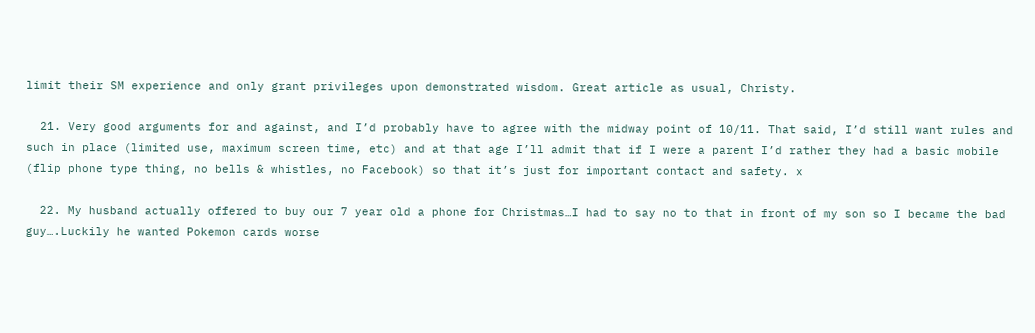limit their SM experience and only grant privileges upon demonstrated wisdom. Great article as usual, Christy.

  21. Very good arguments for and against, and I’d probably have to agree with the midway point of 10/11. That said, I’d still want rules and such in place (limited use, maximum screen time, etc) and at that age I’ll admit that if I were a parent I’d rather they had a basic mobile (flip phone type thing, no bells & whistles, no Facebook) so that it’s just for important contact and safety. x

  22. My husband actually offered to buy our 7 year old a phone for Christmas…I had to say no to that in front of my son so I became the bad guy….Luckily he wanted Pokemon cards worse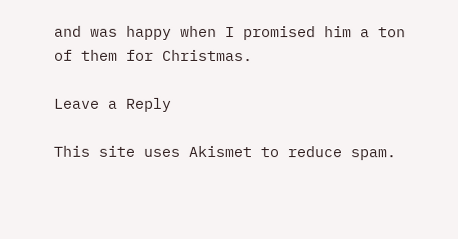and was happy when I promised him a ton of them for Christmas.

Leave a Reply

This site uses Akismet to reduce spam.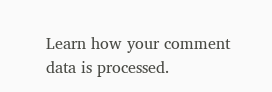Learn how your comment data is processed.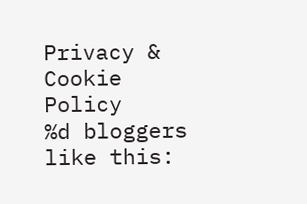Privacy & Cookie Policy
%d bloggers like this: